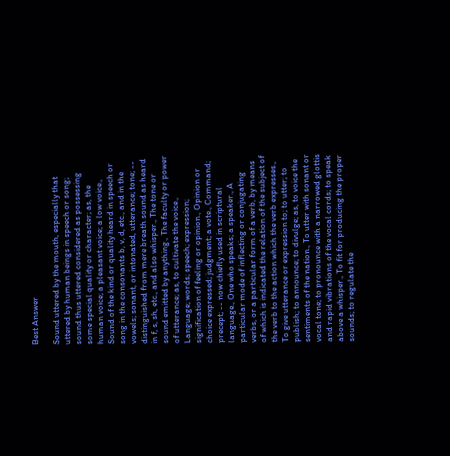Best Answer

Sound uttered by the mouth, especially that uttered by human beings in speech or song; sound thus uttered considered as possessing some special quality or character; as, the human voice; a pleasant voice; a low voice., Sound of the kind or quality heard in speech or song in the consonants b, v, d, etc., and in the vowels; sonant, or intonated, utterance; tone; -- distinguished from mere breath sound as heard in f, s, sh, etc., and also whisper., The tone or sound emitted by anything., The faculty or power of utterance; as, to cultivate the voice., Language; words; speech; expression; signification of feeling or opinion., Opinion or choice expressed; judgment; a vote., Command; precept; -- now chiefly used in scriptural language., One who speaks; a speaker., A particular mode of inflecting or conjugating verbs, or a particular form of a verb, by means of which is indicated the relation of the subject of the verb to the action which the verb expresses., To give utterance or expression to; to utter; to publish; to announce; to divulge; as, to voice the sentiments of the nation., To utter with sonant or vocal tone; to pronounce with a narrowed glottis and rapid vibrations of the vocal cords; to speak above a whisper., To fit for producing the proper sounds; to regulate the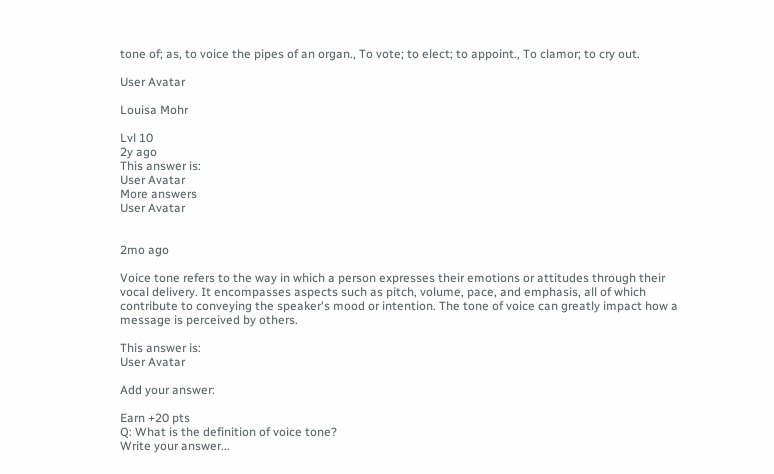tone of; as, to voice the pipes of an organ., To vote; to elect; to appoint., To clamor; to cry out.

User Avatar

Louisa Mohr

Lvl 10
2y ago
This answer is:
User Avatar
More answers
User Avatar


2mo ago

Voice tone refers to the way in which a person expresses their emotions or attitudes through their vocal delivery. It encompasses aspects such as pitch, volume, pace, and emphasis, all of which contribute to conveying the speaker's mood or intention. The tone of voice can greatly impact how a message is perceived by others.

This answer is:
User Avatar

Add your answer:

Earn +20 pts
Q: What is the definition of voice tone?
Write your answer...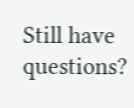Still have questions?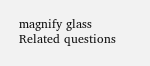magnify glass
Related questions